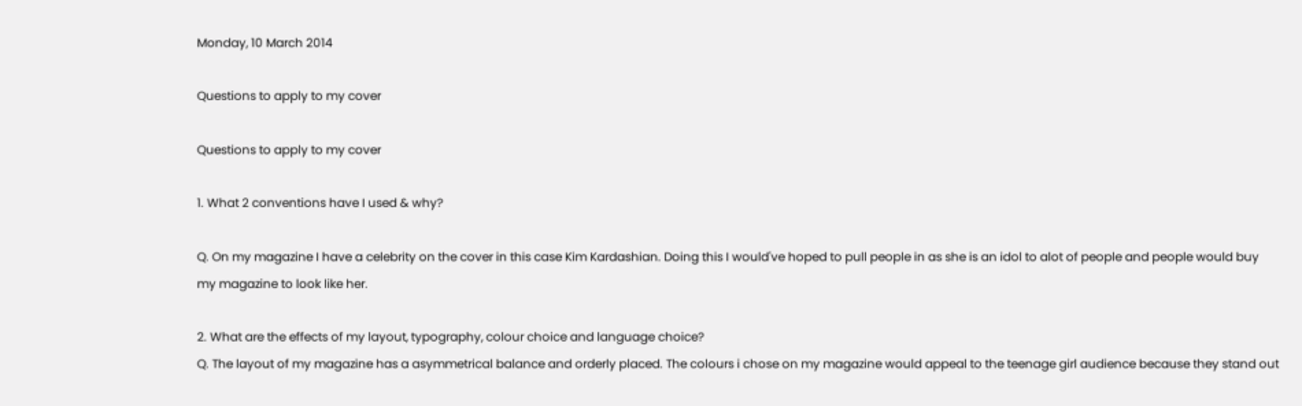Monday, 10 March 2014

Questions to apply to my cover

Questions to apply to my cover

1. What 2 conventions have I used & why?

Q. On my magazine I have a celebrity on the cover in this case Kim Kardashian. Doing this I would've hoped to pull people in as she is an idol to alot of people and people would buy my magazine to look like her.

2. What are the effects of my layout, typography, colour choice and language choice?
Q. The layout of my magazine has a asymmetrical balance and orderly placed. The colours i chose on my magazine would appeal to the teenage girl audience because they stand out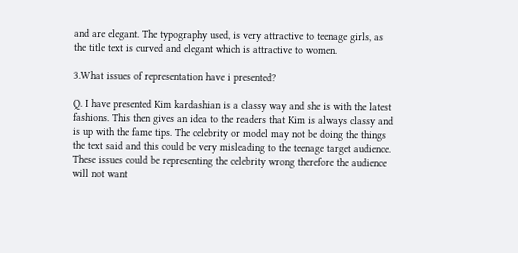and are elegant. The typography used, is very attractive to teenage girls, as the title text is curved and elegant which is attractive to women.

3.What issues of representation have i presented?

Q. I have presented Kim kardashian is a classy way and she is with the latest fashions. This then gives an idea to the readers that Kim is always classy and is up with the fame tips. The celebrity or model may not be doing the things the text said and this could be very misleading to the teenage target audience. These issues could be representing the celebrity wrong therefore the audience will not want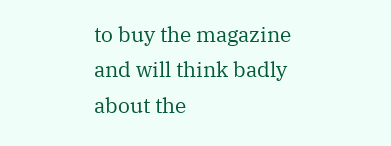to buy the magazine and will think badly about the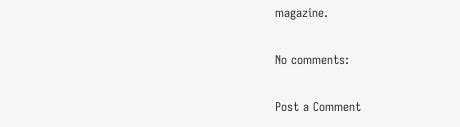magazine.

No comments:

Post a Comment